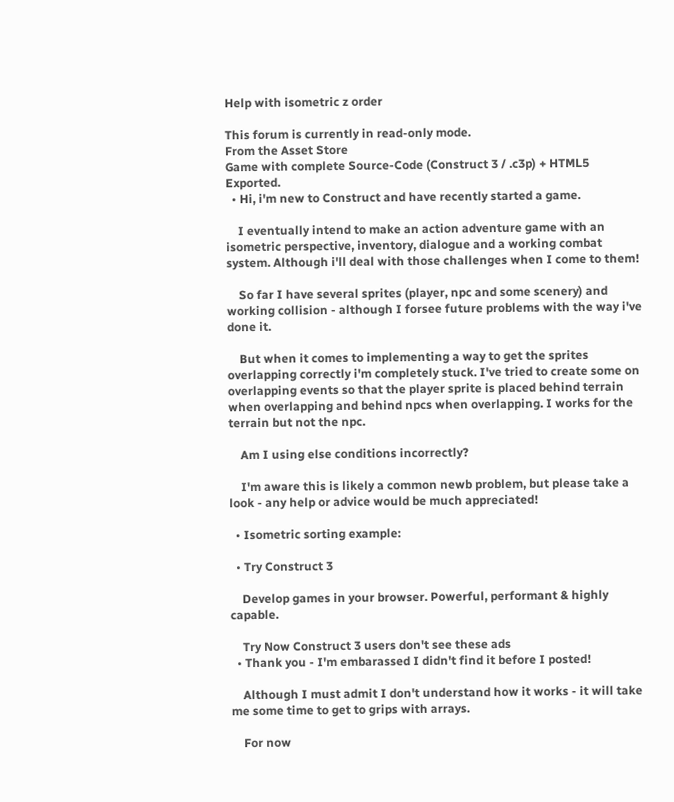Help with isometric z order

This forum is currently in read-only mode.
From the Asset Store
Game with complete Source-Code (Construct 3 / .c3p) + HTML5 Exported.
  • Hi, i'm new to Construct and have recently started a game.

    I eventually intend to make an action adventure game with an isometric perspective, inventory, dialogue and a working combat system. Although i'll deal with those challenges when I come to them!

    So far I have several sprites (player, npc and some scenery) and working collision - although I forsee future problems with the way i've done it.

    But when it comes to implementing a way to get the sprites overlapping correctly i'm completely stuck. I've tried to create some on overlapping events so that the player sprite is placed behind terrain when overlapping and behind npcs when overlapping. I works for the terrain but not the npc.

    Am I using else conditions incorrectly?

    I'm aware this is likely a common newb problem, but please take a look - any help or advice would be much appreciated!

  • Isometric sorting example:

  • Try Construct 3

    Develop games in your browser. Powerful, performant & highly capable.

    Try Now Construct 3 users don't see these ads
  • Thank you - I'm embarassed I didn't find it before I posted!

    Although I must admit I don't understand how it works - it will take me some time to get to grips with arrays.

    For now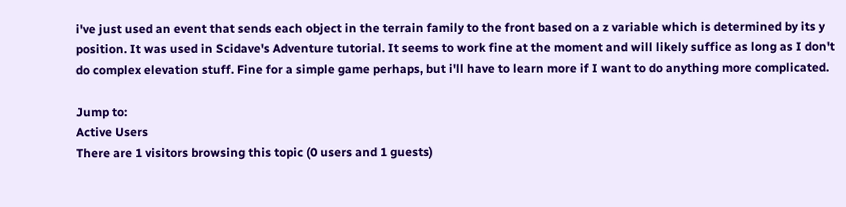i've just used an event that sends each object in the terrain family to the front based on a z variable which is determined by its y position. It was used in Scidave's Adventure tutorial. It seems to work fine at the moment and will likely suffice as long as I don't do complex elevation stuff. Fine for a simple game perhaps, but i'll have to learn more if I want to do anything more complicated.

Jump to:
Active Users
There are 1 visitors browsing this topic (0 users and 1 guests)